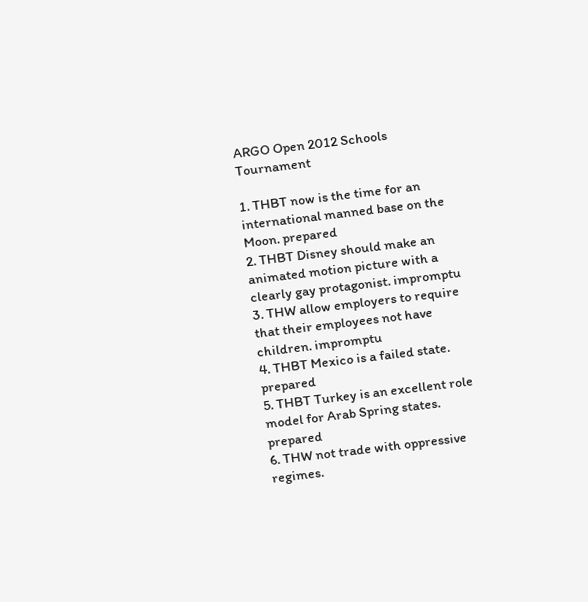ARGO Open 2012 Schools Tournament

1. THBT now is the time for an international manned base on the Moon. prepared
2. THBT Disney should make an animated motion picture with a clearly gay protagonist. impromptu
3. THW allow employers to require that their employees not have children. impromptu
4. THBT Mexico is a failed state. prepared
5. THBT Turkey is an excellent role model for Arab Spring states. prepared
6. THW not trade with oppressive regimes.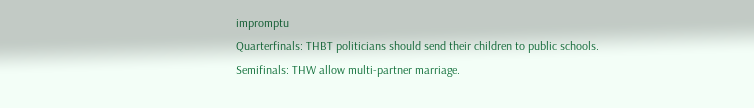impromptu
Quarterfinals: THBT politicians should send their children to public schools.
Semifinals: THW allow multi-partner marriage.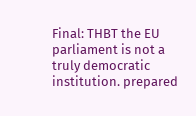Final: THBT the EU parliament is not a truly democratic institution. prepared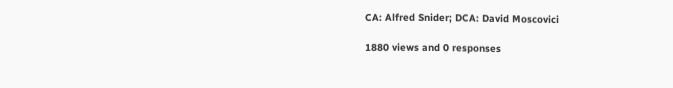CA: Alfred Snider; DCA: David Moscovici

1880 views and 0 responses